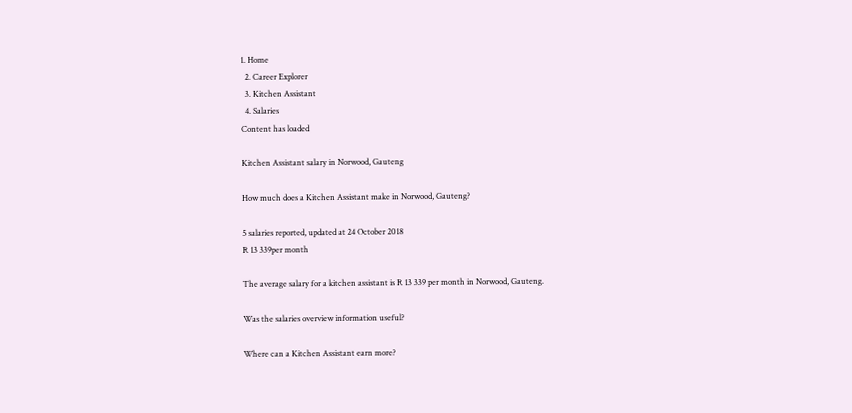1. Home
  2. Career Explorer
  3. Kitchen Assistant
  4. Salaries
Content has loaded

Kitchen Assistant salary in Norwood, Gauteng

How much does a Kitchen Assistant make in Norwood, Gauteng?

5 salaries reported, updated at 24 October 2018
R 13 339per month

The average salary for a kitchen assistant is R 13 339 per month in Norwood, Gauteng.

Was the salaries overview information useful?

Where can a Kitchen Assistant earn more?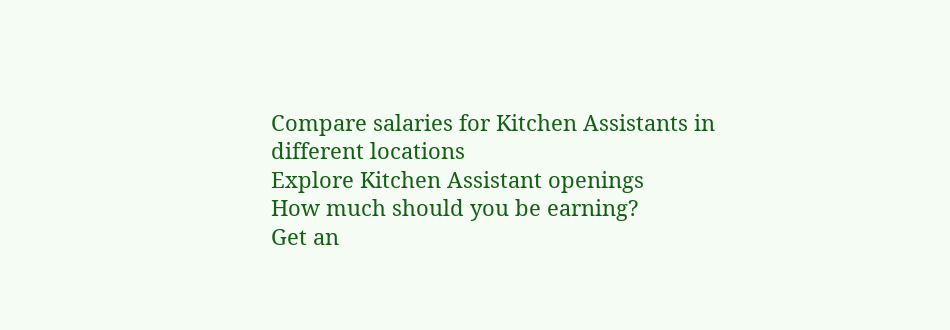Compare salaries for Kitchen Assistants in different locations
Explore Kitchen Assistant openings
How much should you be earning?
Get an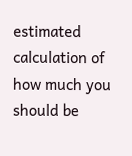estimated calculation of how much you should be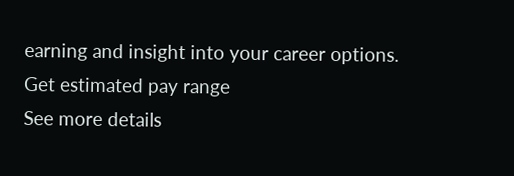earning and insight into your career options.
Get estimated pay range
See more details